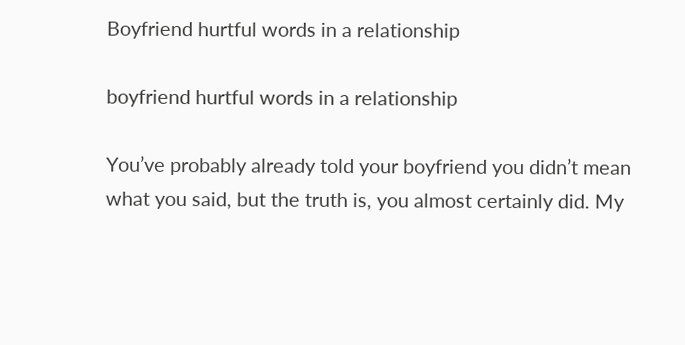Boyfriend hurtful words in a relationship

boyfriend hurtful words in a relationship

You’ve probably already told your boyfriend you didn’t mean what you said, but the truth is, you almost certainly did. My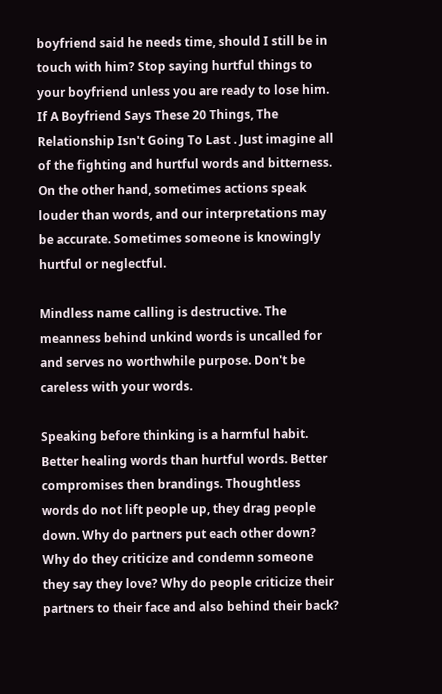boyfriend said he needs time, should I still be in touch with him? Stop saying hurtful things to your boyfriend unless you are ready to lose him. If A Boyfriend Says These 20 Things, The Relationship Isn't Going To Last . Just imagine all of the fighting and hurtful words and bitterness. On the other hand, sometimes actions speak louder than words, and our interpretations may be accurate. Sometimes someone is knowingly hurtful or neglectful.

Mindless name calling is destructive. The meanness behind unkind words is uncalled for and serves no worthwhile purpose. Don't be careless with your words.

Speaking before thinking is a harmful habit. Better healing words than hurtful words. Better compromises then brandings. Thoughtless words do not lift people up, they drag people down. Why do partners put each other down? Why do they criticize and condemn someone they say they love? Why do people criticize their partners to their face and also behind their back?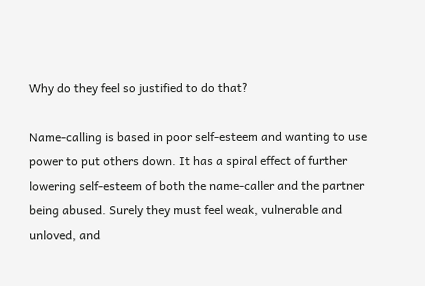Why do they feel so justified to do that?

Name-calling is based in poor self-esteem and wanting to use power to put others down. It has a spiral effect of further lowering self-esteem of both the name-caller and the partner being abused. Surely they must feel weak, vulnerable and unloved, and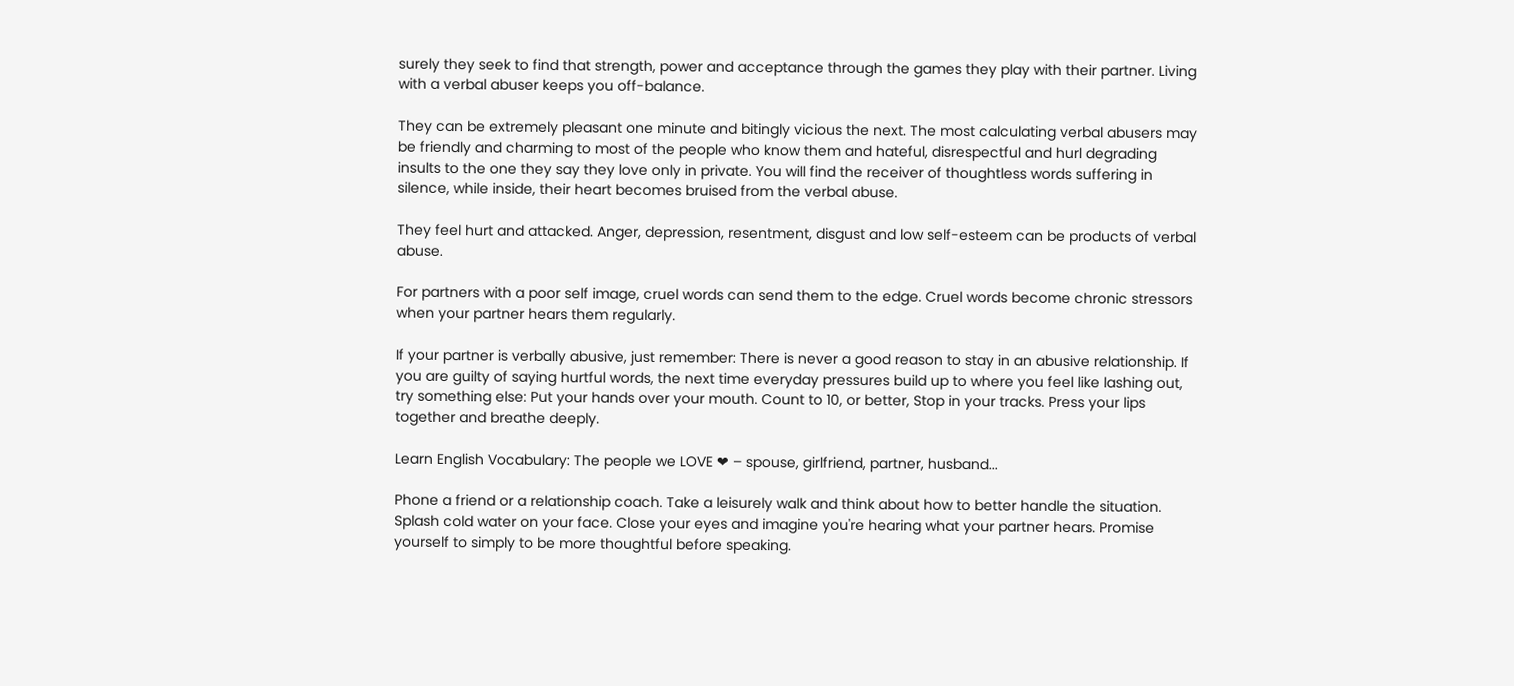surely they seek to find that strength, power and acceptance through the games they play with their partner. Living with a verbal abuser keeps you off-balance.

They can be extremely pleasant one minute and bitingly vicious the next. The most calculating verbal abusers may be friendly and charming to most of the people who know them and hateful, disrespectful and hurl degrading insults to the one they say they love only in private. You will find the receiver of thoughtless words suffering in silence, while inside, their heart becomes bruised from the verbal abuse.

They feel hurt and attacked. Anger, depression, resentment, disgust and low self-esteem can be products of verbal abuse.

For partners with a poor self image, cruel words can send them to the edge. Cruel words become chronic stressors when your partner hears them regularly.

If your partner is verbally abusive, just remember: There is never a good reason to stay in an abusive relationship. If you are guilty of saying hurtful words, the next time everyday pressures build up to where you feel like lashing out, try something else: Put your hands over your mouth. Count to 10, or better, Stop in your tracks. Press your lips together and breathe deeply.

Learn English Vocabulary: The people we LOVE ❤ – spouse, girlfriend, partner, husband...

Phone a friend or a relationship coach. Take a leisurely walk and think about how to better handle the situation. Splash cold water on your face. Close your eyes and imagine you're hearing what your partner hears. Promise yourself to simply to be more thoughtful before speaking.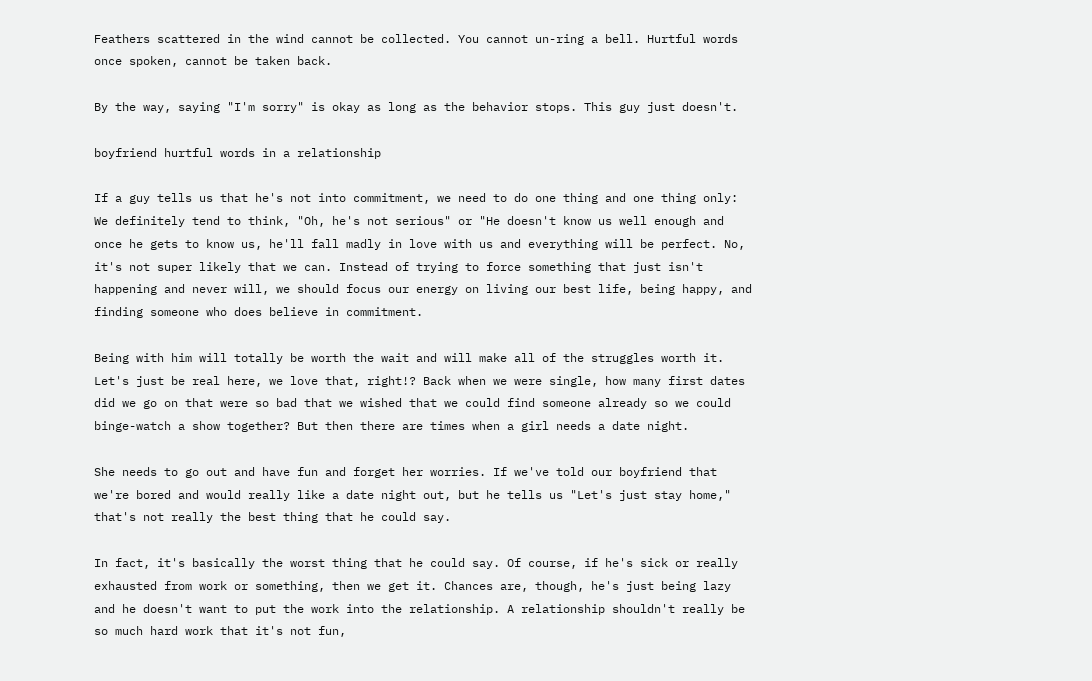Feathers scattered in the wind cannot be collected. You cannot un-ring a bell. Hurtful words once spoken, cannot be taken back.

By the way, saying "I'm sorry" is okay as long as the behavior stops. This guy just doesn't.

boyfriend hurtful words in a relationship

If a guy tells us that he's not into commitment, we need to do one thing and one thing only: We definitely tend to think, "Oh, he's not serious" or "He doesn't know us well enough and once he gets to know us, he'll fall madly in love with us and everything will be perfect. No, it's not super likely that we can. Instead of trying to force something that just isn't happening and never will, we should focus our energy on living our best life, being happy, and finding someone who does believe in commitment.

Being with him will totally be worth the wait and will make all of the struggles worth it. Let's just be real here, we love that, right!? Back when we were single, how many first dates did we go on that were so bad that we wished that we could find someone already so we could binge-watch a show together? But then there are times when a girl needs a date night.

She needs to go out and have fun and forget her worries. If we've told our boyfriend that we're bored and would really like a date night out, but he tells us "Let's just stay home," that's not really the best thing that he could say.

In fact, it's basically the worst thing that he could say. Of course, if he's sick or really exhausted from work or something, then we get it. Chances are, though, he's just being lazy and he doesn't want to put the work into the relationship. A relationship shouldn't really be so much hard work that it's not fun,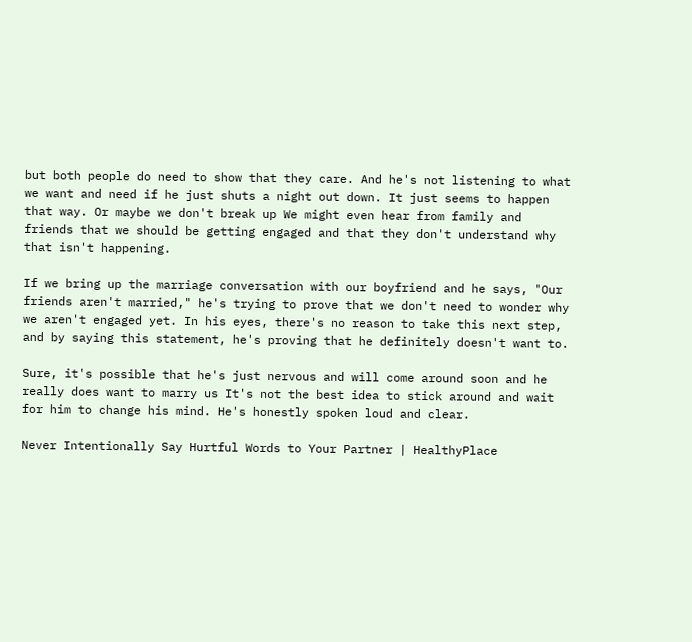but both people do need to show that they care. And he's not listening to what we want and need if he just shuts a night out down. It just seems to happen that way. Or maybe we don't break up We might even hear from family and friends that we should be getting engaged and that they don't understand why that isn't happening.

If we bring up the marriage conversation with our boyfriend and he says, "Our friends aren't married," he's trying to prove that we don't need to wonder why we aren't engaged yet. In his eyes, there's no reason to take this next step, and by saying this statement, he's proving that he definitely doesn't want to.

Sure, it's possible that he's just nervous and will come around soon and he really does want to marry us It's not the best idea to stick around and wait for him to change his mind. He's honestly spoken loud and clear.

Never Intentionally Say Hurtful Words to Your Partner | HealthyPlace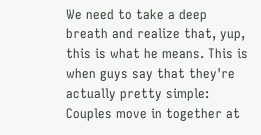We need to take a deep breath and realize that, yup, this is what he means. This is when guys say that they're actually pretty simple: Couples move in together at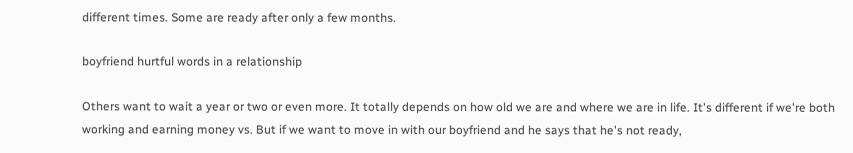different times. Some are ready after only a few months.

boyfriend hurtful words in a relationship

Others want to wait a year or two or even more. It totally depends on how old we are and where we are in life. It's different if we're both working and earning money vs. But if we want to move in with our boyfriend and he says that he's not ready,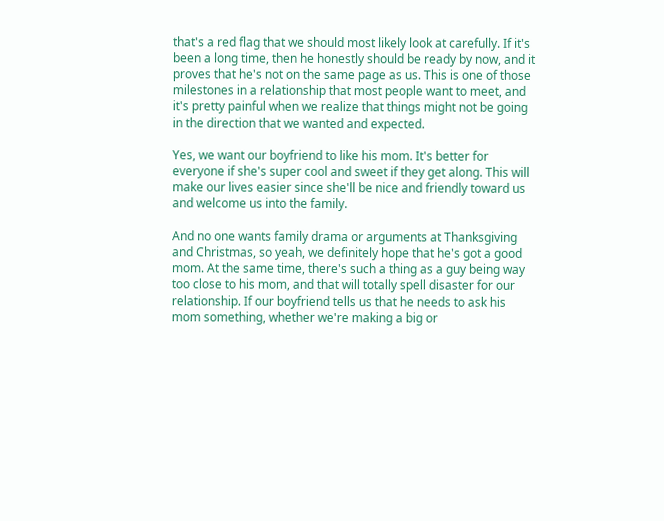that's a red flag that we should most likely look at carefully. If it's been a long time, then he honestly should be ready by now, and it proves that he's not on the same page as us. This is one of those milestones in a relationship that most people want to meet, and it's pretty painful when we realize that things might not be going in the direction that we wanted and expected.

Yes, we want our boyfriend to like his mom. It's better for everyone if she's super cool and sweet if they get along. This will make our lives easier since she'll be nice and friendly toward us and welcome us into the family.

And no one wants family drama or arguments at Thanksgiving and Christmas, so yeah, we definitely hope that he's got a good mom. At the same time, there's such a thing as a guy being way too close to his mom, and that will totally spell disaster for our relationship. If our boyfriend tells us that he needs to ask his mom something, whether we're making a big or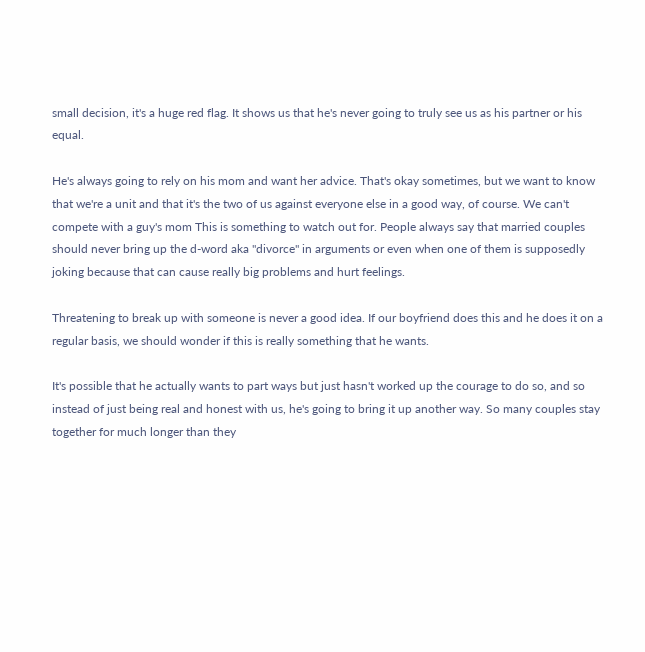small decision, it's a huge red flag. It shows us that he's never going to truly see us as his partner or his equal.

He's always going to rely on his mom and want her advice. That's okay sometimes, but we want to know that we're a unit and that it's the two of us against everyone else in a good way, of course. We can't compete with a guy's mom This is something to watch out for. People always say that married couples should never bring up the d-word aka "divorce" in arguments or even when one of them is supposedly joking because that can cause really big problems and hurt feelings.

Threatening to break up with someone is never a good idea. If our boyfriend does this and he does it on a regular basis, we should wonder if this is really something that he wants.

It's possible that he actually wants to part ways but just hasn't worked up the courage to do so, and so instead of just being real and honest with us, he's going to bring it up another way. So many couples stay together for much longer than they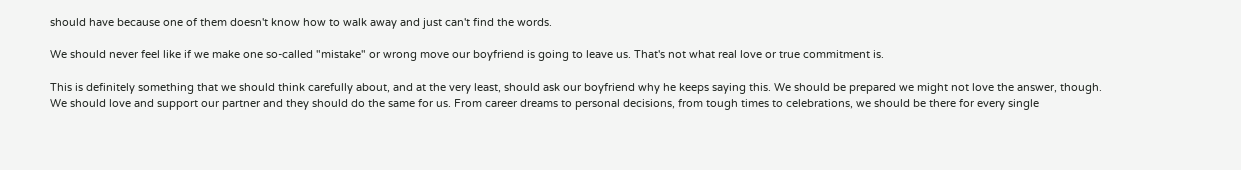should have because one of them doesn't know how to walk away and just can't find the words.

We should never feel like if we make one so-called "mistake" or wrong move our boyfriend is going to leave us. That's not what real love or true commitment is.

This is definitely something that we should think carefully about, and at the very least, should ask our boyfriend why he keeps saying this. We should be prepared we might not love the answer, though. We should love and support our partner and they should do the same for us. From career dreams to personal decisions, from tough times to celebrations, we should be there for every single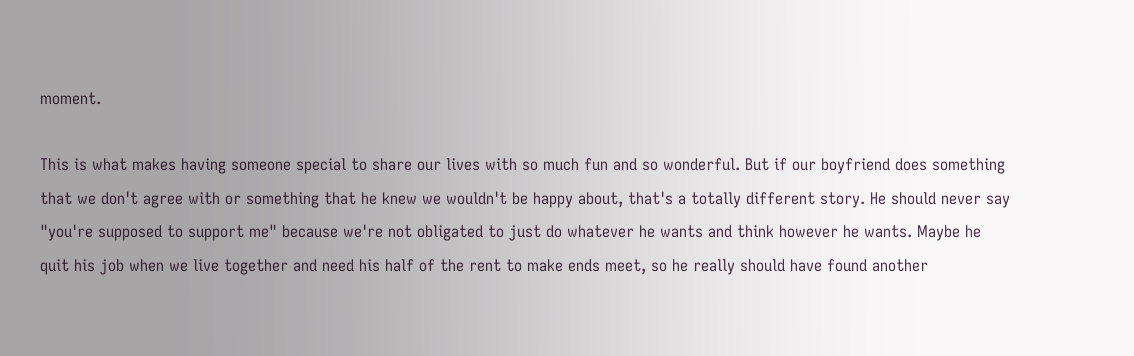moment.

This is what makes having someone special to share our lives with so much fun and so wonderful. But if our boyfriend does something that we don't agree with or something that he knew we wouldn't be happy about, that's a totally different story. He should never say "you're supposed to support me" because we're not obligated to just do whatever he wants and think however he wants. Maybe he quit his job when we live together and need his half of the rent to make ends meet, so he really should have found another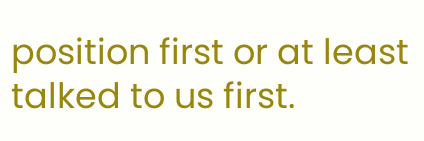position first or at least talked to us first.